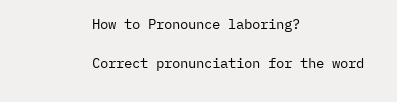How to Pronounce laboring?

Correct pronunciation for the word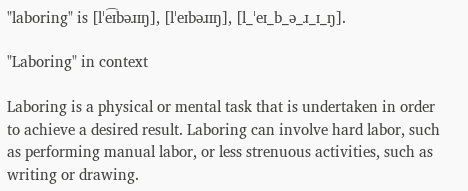"laboring" is [lˈe͡ɪbəɹɪŋ], [lˈeɪbəɹɪŋ], [l_ˈeɪ_b_ə_ɹ_ɪ_ŋ].

"Laboring" in context

Laboring is a physical or mental task that is undertaken in order to achieve a desired result. Laboring can involve hard labor, such as performing manual labor, or less strenuous activities, such as writing or drawing.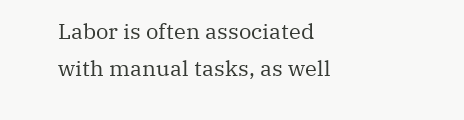Labor is often associated with manual tasks, as well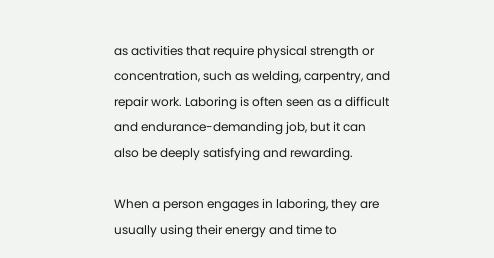as activities that require physical strength or concentration, such as welding, carpentry, and repair work. Laboring is often seen as a difficult and endurance-demanding job, but it can also be deeply satisfying and rewarding.

When a person engages in laboring, they are usually using their energy and time to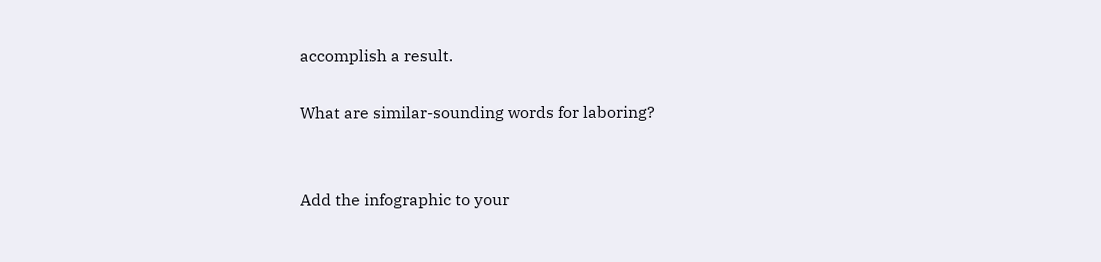accomplish a result.

What are similar-sounding words for laboring?


Add the infographic to your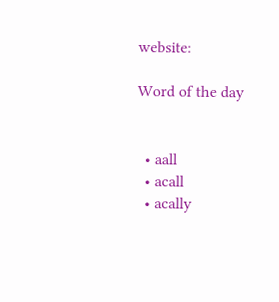website:

Word of the day


  • aall
  • acall
  • acally